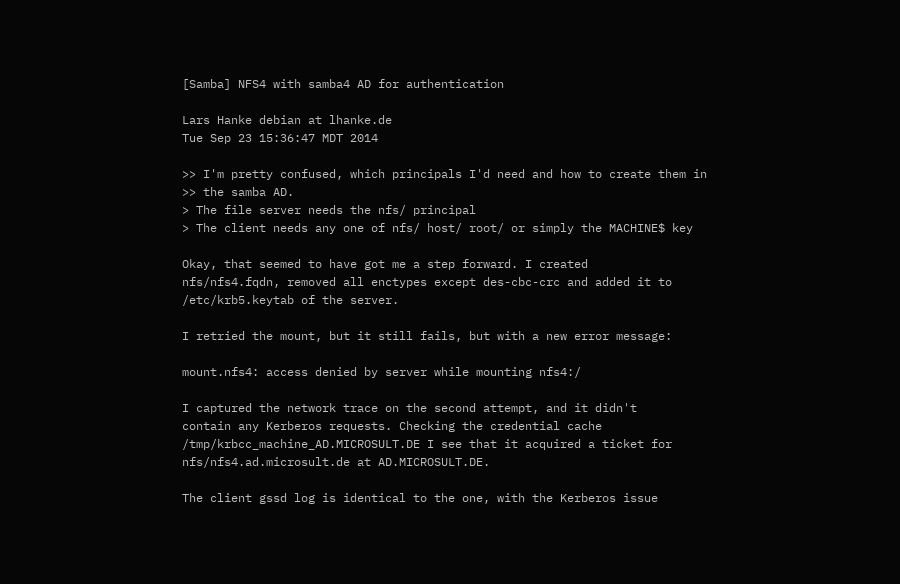[Samba] NFS4 with samba4 AD for authentication

Lars Hanke debian at lhanke.de
Tue Sep 23 15:36:47 MDT 2014

>> I'm pretty confused, which principals I'd need and how to create them in
>> the samba AD.
> The file server needs the nfs/ principal
> The client needs any one of nfs/ host/ root/ or simply the MACHINE$ key

Okay, that seemed to have got me a step forward. I created
nfs/nfs4.fqdn, removed all enctypes except des-cbc-crc and added it to
/etc/krb5.keytab of the server.

I retried the mount, but it still fails, but with a new error message:

mount.nfs4: access denied by server while mounting nfs4:/

I captured the network trace on the second attempt, and it didn't
contain any Kerberos requests. Checking the credential cache
/tmp/krbcc_machine_AD.MICROSULT.DE I see that it acquired a ticket for
nfs/nfs4.ad.microsult.de at AD.MICROSULT.DE.

The client gssd log is identical to the one, with the Kerberos issue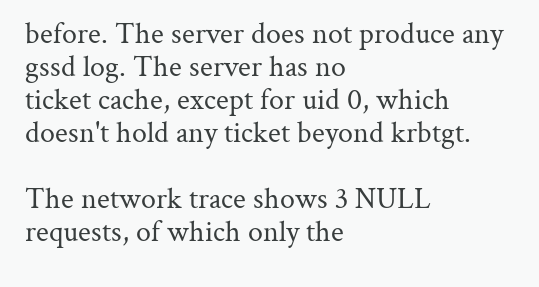before. The server does not produce any gssd log. The server has no
ticket cache, except for uid 0, which doesn't hold any ticket beyond krbtgt.

The network trace shows 3 NULL requests, of which only the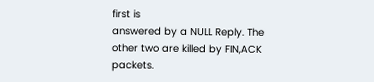first is
answered by a NULL Reply. The other two are killed by FIN,ACK packets.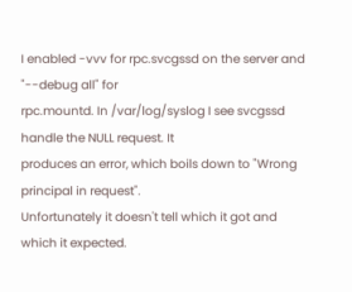I enabled -vvv for rpc.svcgssd on the server and "--debug all" for
rpc.mountd. In /var/log/syslog I see svcgssd handle the NULL request. It
produces an error, which boils down to "Wrong principal in request".
Unfortunately it doesn't tell which it got and which it expected.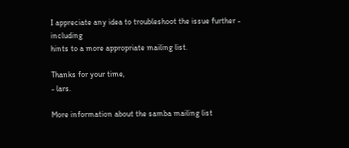I appreciate any idea to troubleshoot the issue further - including
hints to a more appropriate mailing list.

Thanks for your time,
- lars.

More information about the samba mailing list